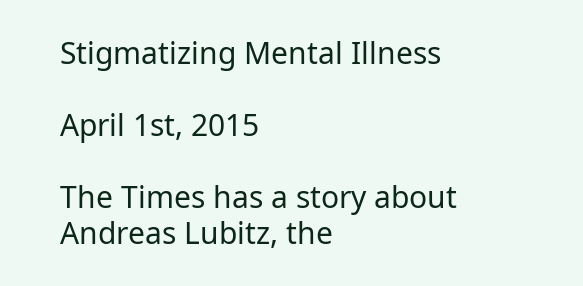Stigmatizing Mental Illness

April 1st, 2015

The Times has a story about Andreas Lubitz, the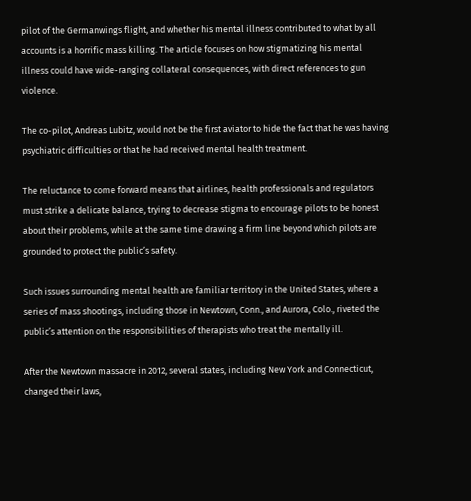pilot of the Germanwings flight, and whether his mental illness contributed to what by all accounts is a horrific mass killing. The article focuses on how stigmatizing his mental illness could have wide-ranging collateral consequences, with direct references to gun violence.

The co-pilot, Andreas Lubitz, would not be the first aviator to hide the fact that he was having psychiatric difficulties or that he had received mental health treatment.

The reluctance to come forward means that airlines, health professionals and regulators must strike a delicate balance, trying to decrease stigma to encourage pilots to be honest about their problems, while at the same time drawing a firm line beyond which pilots are grounded to protect the public’s safety.

Such issues surrounding mental health are familiar territory in the United States, where a series of mass shootings, including those in Newtown, Conn., and Aurora, Colo., riveted the public’s attention on the responsibilities of therapists who treat the mentally ill.

After the Newtown massacre in 2012, several states, including New York and Connecticut, changed their laws,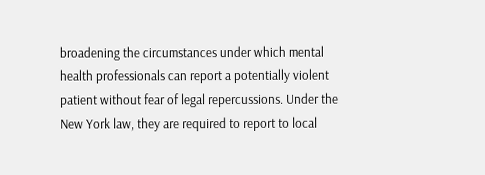broadening the circumstances under which mental health professionals can report a potentially violent patient without fear of legal repercussions. Under the New York law, they are required to report to local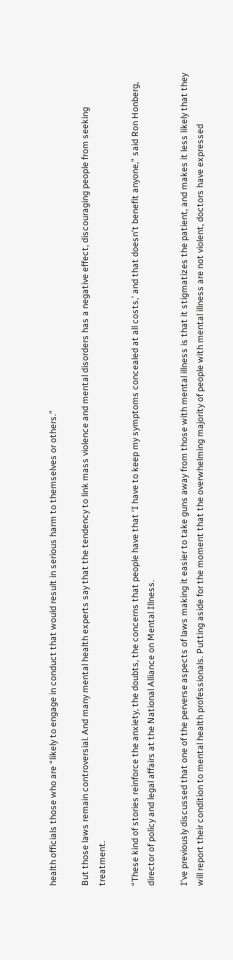health officials those who are “likely to engage in conduct that would result in serious harm to themselves or others.”

But those laws remain controversial. And many mental health experts say that the tendency to link mass violence and mental disorders has a negative effect, discouraging people from seeking treatment.

“These kind of stories reinforce the anxiety, the doubts, the concerns that people have that ‘I have to keep my symptoms concealed at all costs,’ and that doesn’t benefit anyone,” said Ron Honberg, director of policy and legal affairs at the National Alliance on Mental Illness.

I’ve previously discussed that one of the perverse aspects of laws making it easier to take guns away from those with mental illness is that it stigmatizes the patient, and makes it less likely that they will report their condition to mental health professionals. Putting aside for the moment that the overwhelming majority of people with mental illness are not violent, doctors have expressed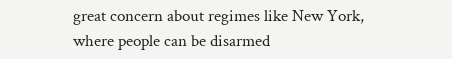great concern about regimes like New York, where people can be disarmed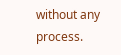without any process.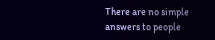There are no simple answers to people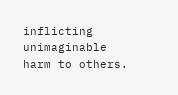inflicting unimaginable harm to others.